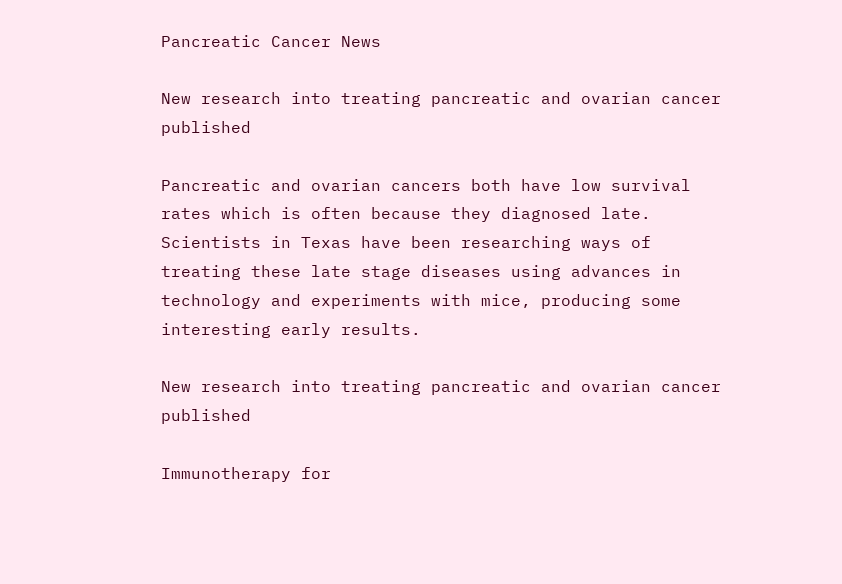Pancreatic Cancer News

New research into treating pancreatic and ovarian cancer published

Pancreatic and ovarian cancers both have low survival rates which is often because they diagnosed late. Scientists in Texas have been researching ways of treating these late stage diseases using advances in technology and experiments with mice, producing some interesting early results.

New research into treating pancreatic and ovarian cancer published

Immunotherapy for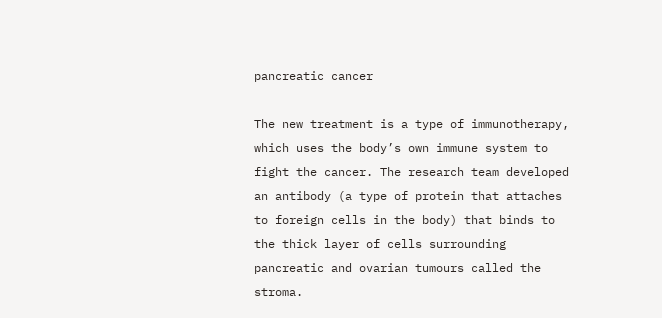pancreatic cancer

The new treatment is a type of immunotherapy, which uses the body’s own immune system to fight the cancer. The research team developed an antibody (a type of protein that attaches to foreign cells in the body) that binds to the thick layer of cells surrounding pancreatic and ovarian tumours called the stroma.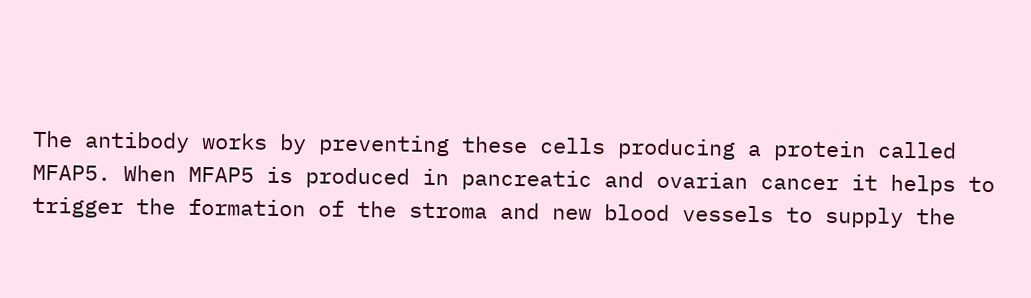The antibody works by preventing these cells producing a protein called MFAP5. When MFAP5 is produced in pancreatic and ovarian cancer it helps to trigger the formation of the stroma and new blood vessels to supply the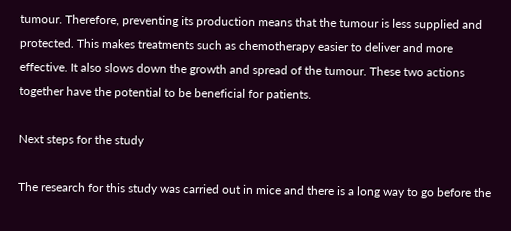tumour. Therefore, preventing its production means that the tumour is less supplied and protected. This makes treatments such as chemotherapy easier to deliver and more effective. It also slows down the growth and spread of the tumour. These two actions together have the potential to be beneficial for patients.

Next steps for the study

The research for this study was carried out in mice and there is a long way to go before the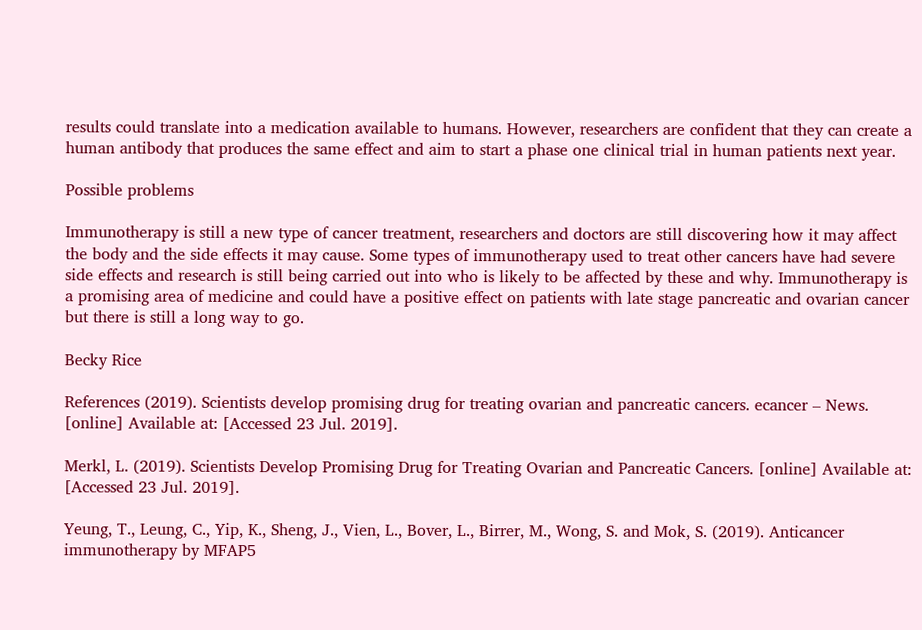results could translate into a medication available to humans. However, researchers are confident that they can create a human antibody that produces the same effect and aim to start a phase one clinical trial in human patients next year.

Possible problems

Immunotherapy is still a new type of cancer treatment, researchers and doctors are still discovering how it may affect the body and the side effects it may cause. Some types of immunotherapy used to treat other cancers have had severe side effects and research is still being carried out into who is likely to be affected by these and why. Immunotherapy is a promising area of medicine and could have a positive effect on patients with late stage pancreatic and ovarian cancer but there is still a long way to go.

Becky Rice

References (2019). Scientists develop promising drug for treating ovarian and pancreatic cancers. ecancer – News. [online] Available at: [Accessed 23 Jul. 2019].

Merkl, L. (2019). Scientists Develop Promising Drug for Treating Ovarian and Pancreatic Cancers. [online] Available at: [Accessed 23 Jul. 2019].

Yeung, T., Leung, C., Yip, K., Sheng, J., Vien, L., Bover, L., Birrer, M., Wong, S. and Mok, S. (2019). Anticancer immunotherapy by MFAP5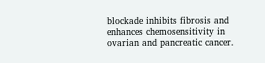blockade inhibits fibrosis and enhances chemosensitivity in ovarian and pancreatic cancer.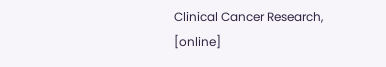Clinical Cancer Research, [online]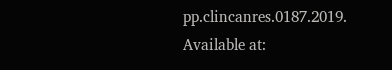pp.clincanres.0187.2019. Available at: